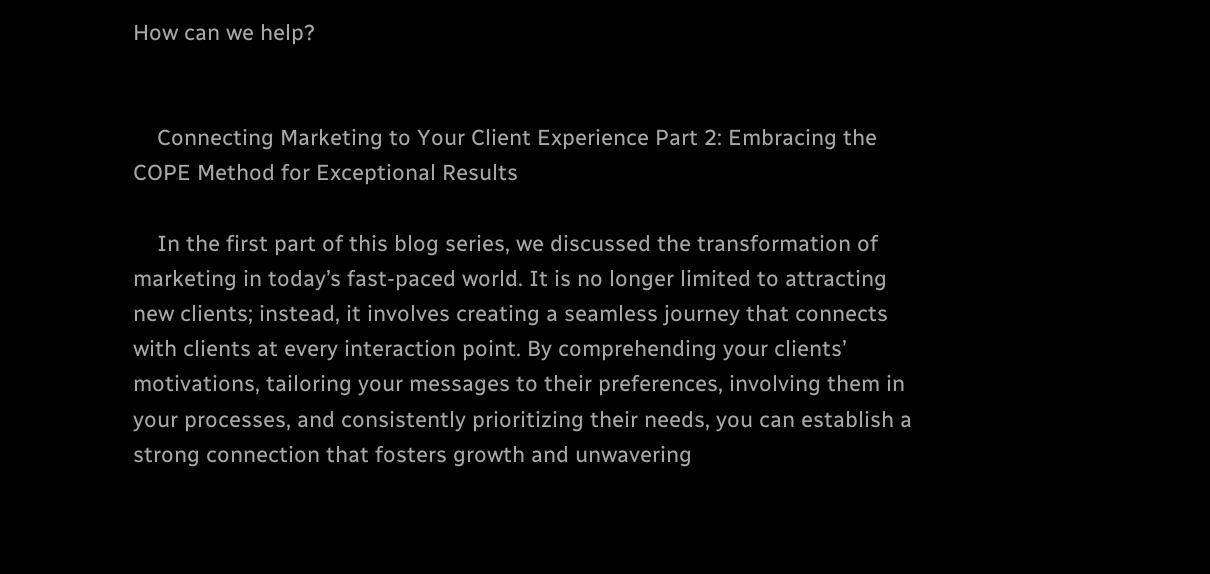How can we help?


    Connecting Marketing to Your Client Experience Part 2: Embracing the COPE Method for Exceptional Results

    In the first part of this blog series, we discussed the transformation of marketing in today’s fast-paced world. It is no longer limited to attracting new clients; instead, it involves creating a seamless journey that connects with clients at every interaction point. By comprehending your clients’ motivations, tailoring your messages to their preferences, involving them in your processes, and consistently prioritizing their needs, you can establish a strong connection that fosters growth and unwavering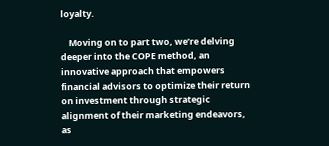loyalty.

    Moving on to part two, we’re delving deeper into the COPE method, an innovative approach that empowers financial advisors to optimize their return on investment through strategic alignment of their marketing endeavors, as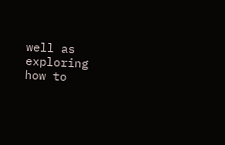well as exploring how to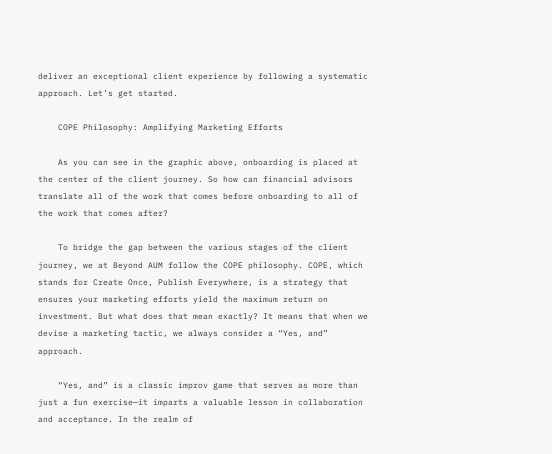deliver an exceptional client experience by following a systematic approach. Let’s get started.

    COPE Philosophy: Amplifying Marketing Efforts

    As you can see in the graphic above, onboarding is placed at the center of the client journey. So how can financial advisors translate all of the work that comes before onboarding to all of the work that comes after?

    To bridge the gap between the various stages of the client journey, we at Beyond AUM follow the COPE philosophy. COPE, which stands for Create Once, Publish Everywhere, is a strategy that ensures your marketing efforts yield the maximum return on investment. But what does that mean exactly? It means that when we devise a marketing tactic, we always consider a “Yes, and” approach.

    “Yes, and” is a classic improv game that serves as more than just a fun exercise—it imparts a valuable lesson in collaboration and acceptance. In the realm of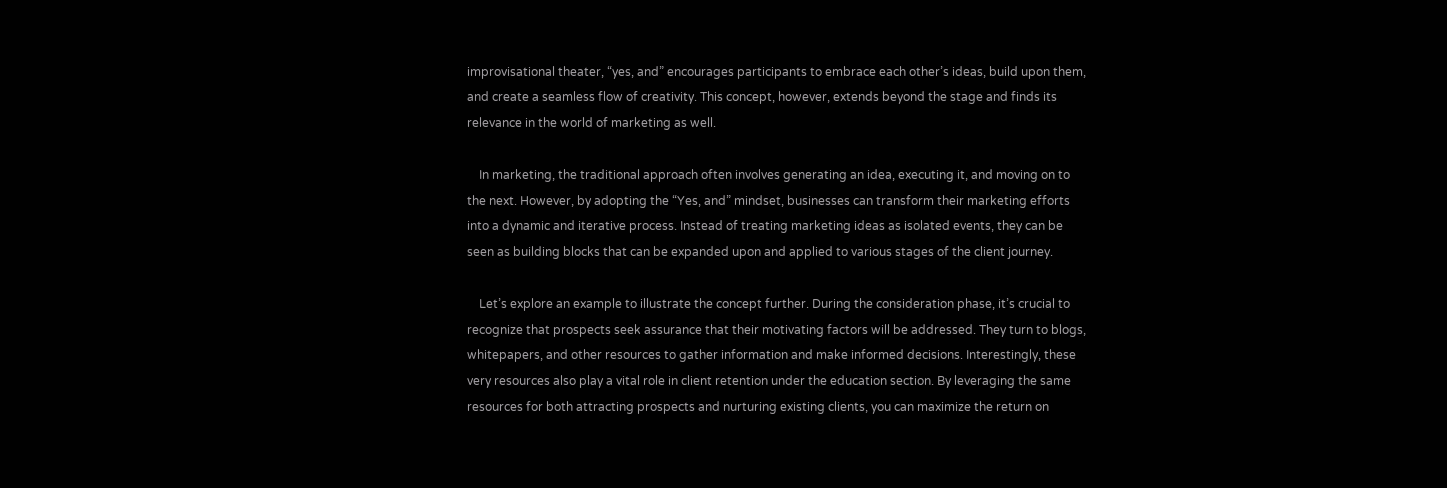improvisational theater, “yes, and” encourages participants to embrace each other’s ideas, build upon them, and create a seamless flow of creativity. This concept, however, extends beyond the stage and finds its relevance in the world of marketing as well.

    In marketing, the traditional approach often involves generating an idea, executing it, and moving on to the next. However, by adopting the “Yes, and” mindset, businesses can transform their marketing efforts into a dynamic and iterative process. Instead of treating marketing ideas as isolated events, they can be seen as building blocks that can be expanded upon and applied to various stages of the client journey.

    Let’s explore an example to illustrate the concept further. During the consideration phase, it’s crucial to recognize that prospects seek assurance that their motivating factors will be addressed. They turn to blogs, whitepapers, and other resources to gather information and make informed decisions. Interestingly, these very resources also play a vital role in client retention under the education section. By leveraging the same resources for both attracting prospects and nurturing existing clients, you can maximize the return on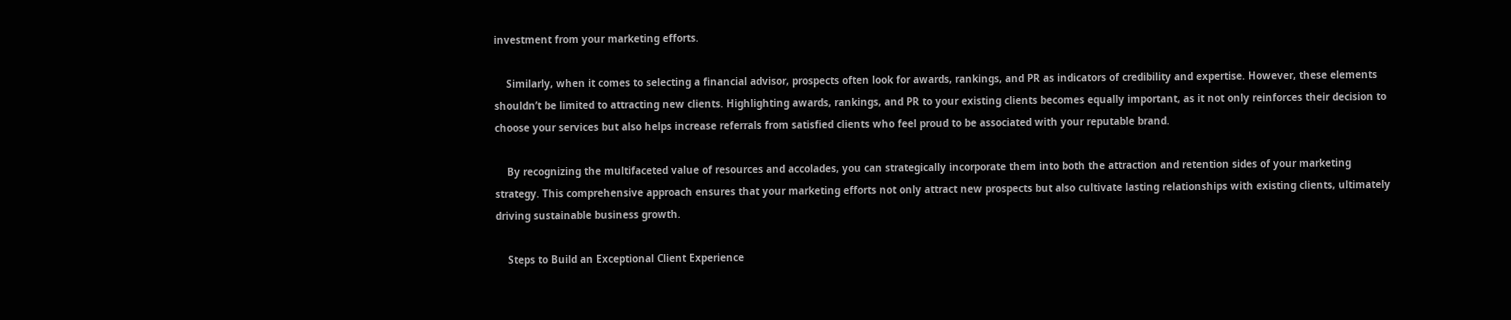investment from your marketing efforts.

    Similarly, when it comes to selecting a financial advisor, prospects often look for awards, rankings, and PR as indicators of credibility and expertise. However, these elements shouldn’t be limited to attracting new clients. Highlighting awards, rankings, and PR to your existing clients becomes equally important, as it not only reinforces their decision to choose your services but also helps increase referrals from satisfied clients who feel proud to be associated with your reputable brand.

    By recognizing the multifaceted value of resources and accolades, you can strategically incorporate them into both the attraction and retention sides of your marketing strategy. This comprehensive approach ensures that your marketing efforts not only attract new prospects but also cultivate lasting relationships with existing clients, ultimately driving sustainable business growth.

    Steps to Build an Exceptional Client Experience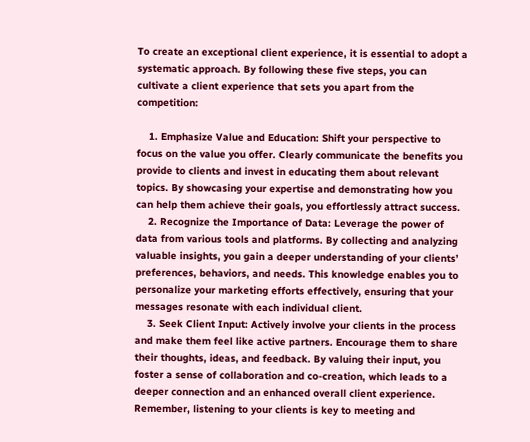To create an exceptional client experience, it is essential to adopt a systematic approach. By following these five steps, you can cultivate a client experience that sets you apart from the competition:

    1. Emphasize Value and Education: Shift your perspective to focus on the value you offer. Clearly communicate the benefits you provide to clients and invest in educating them about relevant topics. By showcasing your expertise and demonstrating how you can help them achieve their goals, you effortlessly attract success.
    2. Recognize the Importance of Data: Leverage the power of data from various tools and platforms. By collecting and analyzing valuable insights, you gain a deeper understanding of your clients’ preferences, behaviors, and needs. This knowledge enables you to personalize your marketing efforts effectively, ensuring that your messages resonate with each individual client.
    3. Seek Client Input: Actively involve your clients in the process and make them feel like active partners. Encourage them to share their thoughts, ideas, and feedback. By valuing their input, you foster a sense of collaboration and co-creation, which leads to a deeper connection and an enhanced overall client experience. Remember, listening to your clients is key to meeting and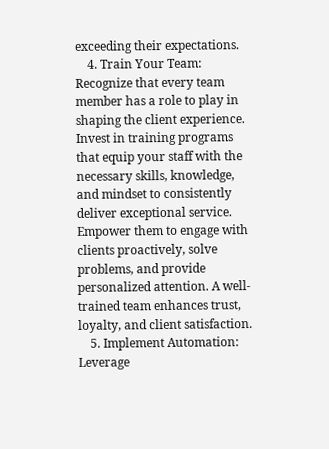exceeding their expectations.
    4. Train Your Team: Recognize that every team member has a role to play in shaping the client experience. Invest in training programs that equip your staff with the necessary skills, knowledge, and mindset to consistently deliver exceptional service. Empower them to engage with clients proactively, solve problems, and provide personalized attention. A well-trained team enhances trust, loyalty, and client satisfaction.
    5. Implement Automation: Leverage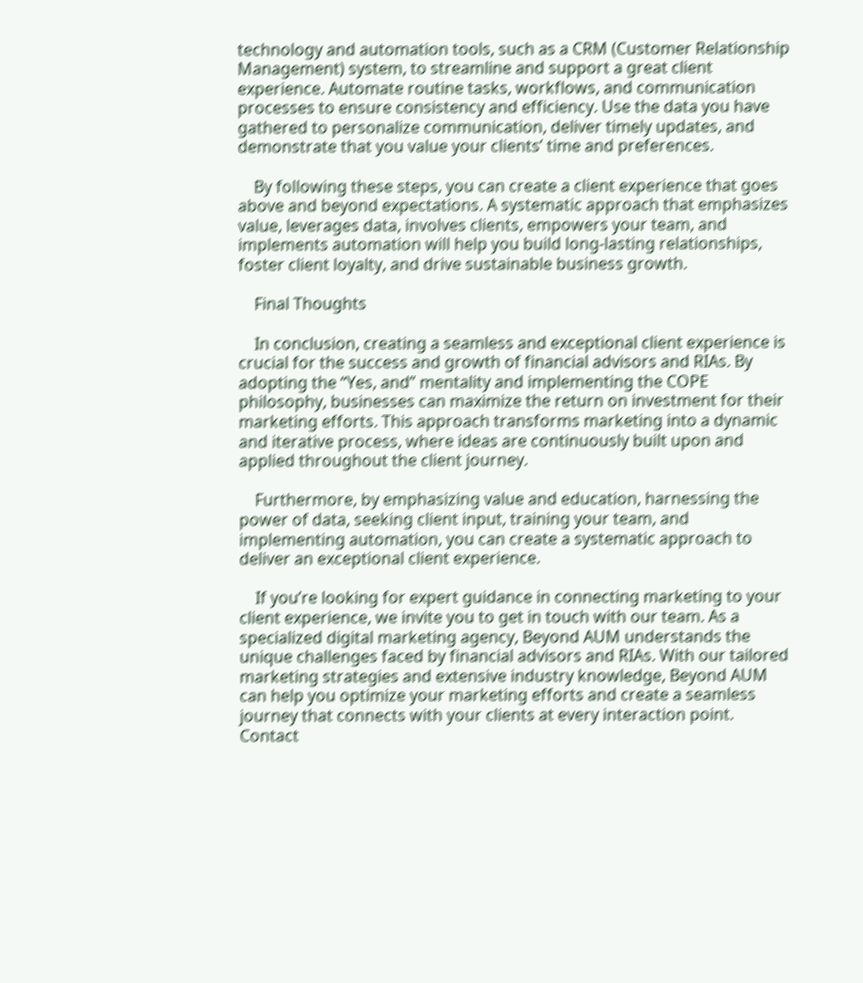technology and automation tools, such as a CRM (Customer Relationship Management) system, to streamline and support a great client experience. Automate routine tasks, workflows, and communication processes to ensure consistency and efficiency. Use the data you have gathered to personalize communication, deliver timely updates, and demonstrate that you value your clients’ time and preferences.

    By following these steps, you can create a client experience that goes above and beyond expectations. A systematic approach that emphasizes value, leverages data, involves clients, empowers your team, and implements automation will help you build long-lasting relationships, foster client loyalty, and drive sustainable business growth.

    Final Thoughts

    In conclusion, creating a seamless and exceptional client experience is crucial for the success and growth of financial advisors and RIAs. By adopting the “Yes, and” mentality and implementing the COPE philosophy, businesses can maximize the return on investment for their marketing efforts. This approach transforms marketing into a dynamic and iterative process, where ideas are continuously built upon and applied throughout the client journey.

    Furthermore, by emphasizing value and education, harnessing the power of data, seeking client input, training your team, and implementing automation, you can create a systematic approach to deliver an exceptional client experience.

    If you’re looking for expert guidance in connecting marketing to your client experience, we invite you to get in touch with our team. As a specialized digital marketing agency, Beyond AUM understands the unique challenges faced by financial advisors and RIAs. With our tailored marketing strategies and extensive industry knowledge, Beyond AUM can help you optimize your marketing efforts and create a seamless journey that connects with your clients at every interaction point. Contact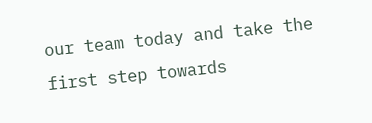our team today and take the first step towards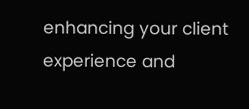enhancing your client experience and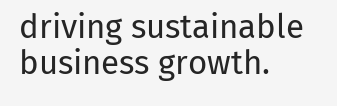driving sustainable business growth.